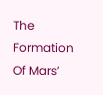The Formation Of Mars’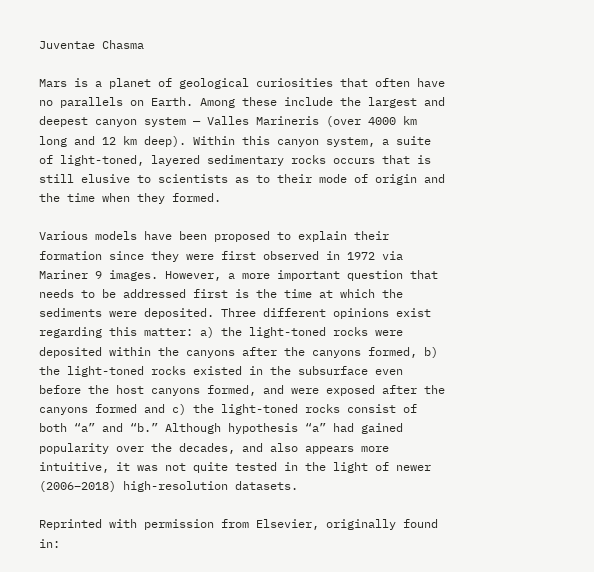Juventae Chasma

Mars is a planet of geological curiosities that often have no parallels on Earth. Among these include the largest and deepest canyon system — Valles Marineris (over 4000 km long and 12 km deep). Within this canyon system, a suite of light-toned, layered sedimentary rocks occurs that is still elusive to scientists as to their mode of origin and the time when they formed.

Various models have been proposed to explain their formation since they were first observed in 1972 via Mariner 9 images. However, a more important question that needs to be addressed first is the time at which the sediments were deposited. Three different opinions exist regarding this matter: a) the light-toned rocks were deposited within the canyons after the canyons formed, b) the light-toned rocks existed in the subsurface even before the host canyons formed, and were exposed after the canyons formed and c) the light-toned rocks consist of both “a” and “b.” Although hypothesis “a” had gained popularity over the decades, and also appears more intuitive, it was not quite tested in the light of newer (2006–2018) high-resolution datasets.

Reprinted with permission from Elsevier, originally found in: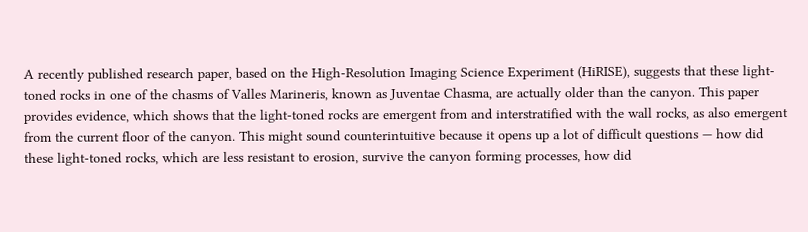A recently published research paper, based on the High-Resolution Imaging Science Experiment (HiRISE), suggests that these light-toned rocks in one of the chasms of Valles Marineris, known as Juventae Chasma, are actually older than the canyon. This paper provides evidence, which shows that the light-toned rocks are emergent from and interstratified with the wall rocks, as also emergent from the current floor of the canyon. This might sound counterintuitive because it opens up a lot of difficult questions — how did these light-toned rocks, which are less resistant to erosion, survive the canyon forming processes, how did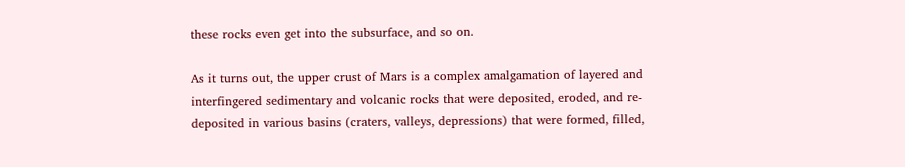these rocks even get into the subsurface, and so on.

As it turns out, the upper crust of Mars is a complex amalgamation of layered and interfingered sedimentary and volcanic rocks that were deposited, eroded, and re-deposited in various basins (craters, valleys, depressions) that were formed, filled,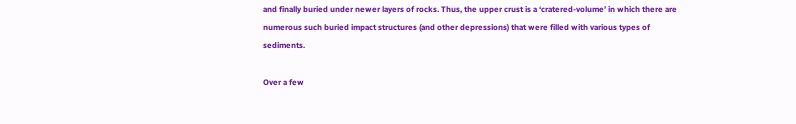and finally buried under newer layers of rocks. Thus, the upper crust is a ‘cratered-volume’ in which there are numerous such buried impact structures (and other depressions) that were filled with various types of sediments.

Over a few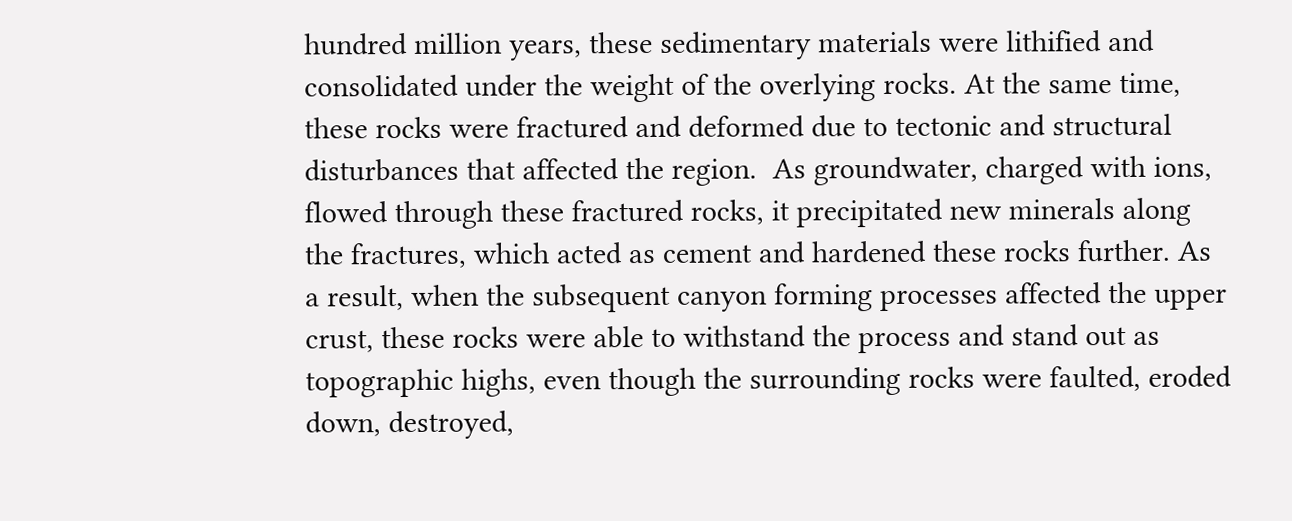hundred million years, these sedimentary materials were lithified and consolidated under the weight of the overlying rocks. At the same time, these rocks were fractured and deformed due to tectonic and structural disturbances that affected the region.  As groundwater, charged with ions, flowed through these fractured rocks, it precipitated new minerals along the fractures, which acted as cement and hardened these rocks further. As a result, when the subsequent canyon forming processes affected the upper crust, these rocks were able to withstand the process and stand out as topographic highs, even though the surrounding rocks were faulted, eroded down, destroyed,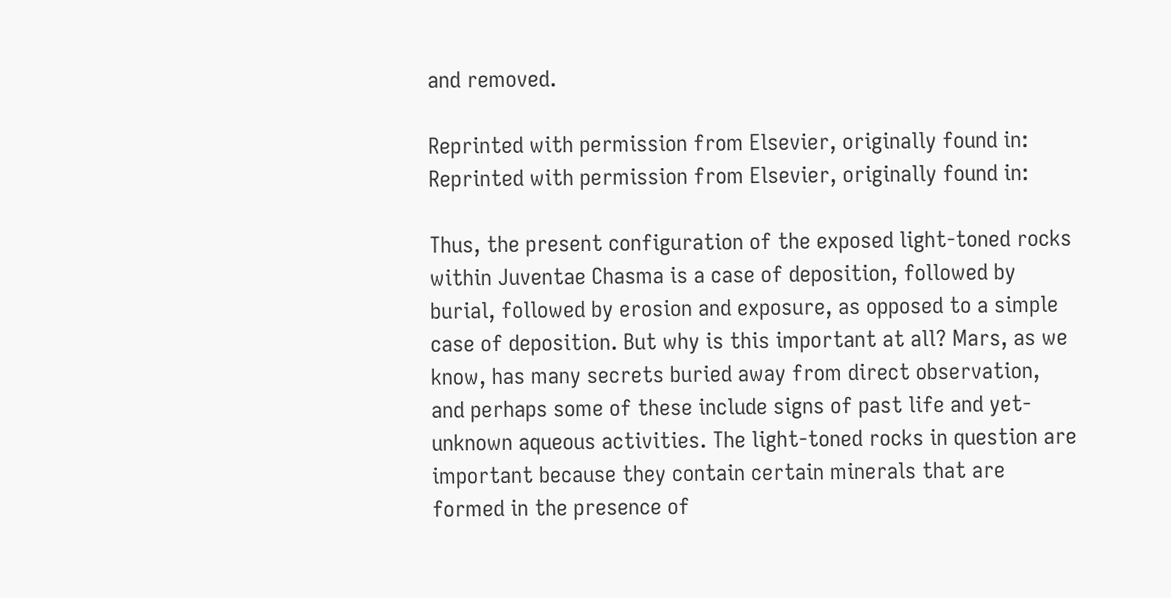and removed.

Reprinted with permission from Elsevier, originally found in:
Reprinted with permission from Elsevier, originally found in:

Thus, the present configuration of the exposed light-toned rocks within Juventae Chasma is a case of deposition, followed by burial, followed by erosion and exposure, as opposed to a simple case of deposition. But why is this important at all? Mars, as we know, has many secrets buried away from direct observation, and perhaps some of these include signs of past life and yet-unknown aqueous activities. The light-toned rocks in question are important because they contain certain minerals that are formed in the presence of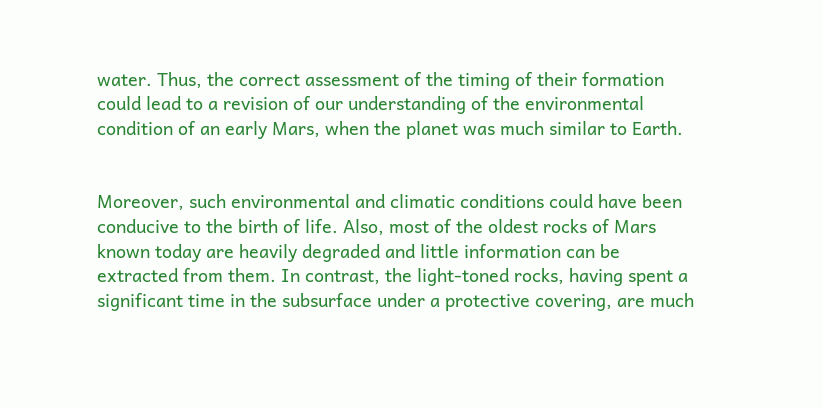water. Thus, the correct assessment of the timing of their formation could lead to a revision of our understanding of the environmental condition of an early Mars, when the planet was much similar to Earth.


Moreover, such environmental and climatic conditions could have been conducive to the birth of life. Also, most of the oldest rocks of Mars known today are heavily degraded and little information can be extracted from them. In contrast, the light-toned rocks, having spent a significant time in the subsurface under a protective covering, are much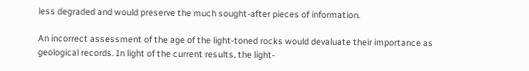less degraded and would preserve the much sought-after pieces of information.

An incorrect assessment of the age of the light-toned rocks would devaluate their importance as geological records. In light of the current results, the light-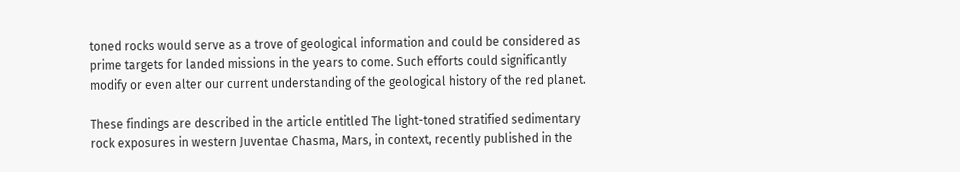toned rocks would serve as a trove of geological information and could be considered as prime targets for landed missions in the years to come. Such efforts could significantly modify or even alter our current understanding of the geological history of the red planet.

These findings are described in the article entitled The light-toned stratified sedimentary rock exposures in western Juventae Chasma, Mars, in context, recently published in the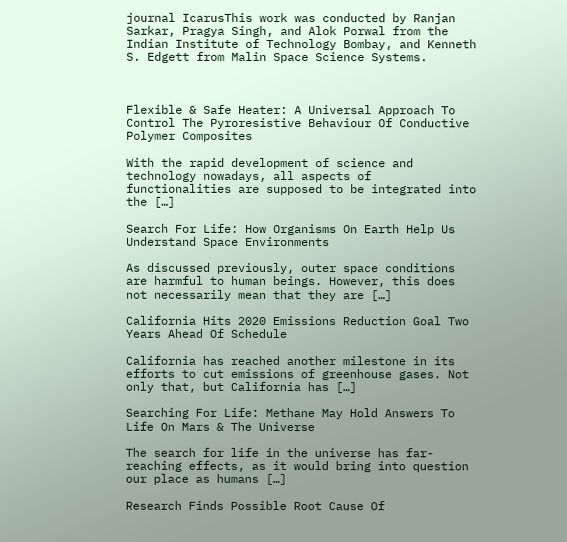journal IcarusThis work was conducted by Ranjan Sarkar, Pragya Singh, and Alok Porwal from the Indian Institute of Technology Bombay, and Kenneth S. Edgett from Malin Space Science Systems.



Flexible & Safe Heater: A Universal Approach To Control The Pyroresistive Behaviour Of Conductive Polymer Composites

With the rapid development of science and technology nowadays, all aspects of functionalities are supposed to be integrated into the […]

Search For Life: How Organisms On Earth Help Us Understand Space Environments

As discussed previously, outer space conditions are harmful to human beings. However, this does not necessarily mean that they are […]

California Hits 2020 Emissions Reduction Goal Two Years Ahead Of Schedule

California has reached another milestone in its efforts to cut emissions of greenhouse gases. Not only that, but California has […]

Searching For Life: Methane May Hold Answers To Life On Mars & The Universe

The search for life in the universe has far-reaching effects, as it would bring into question our place as humans […]

Research Finds Possible Root Cause Of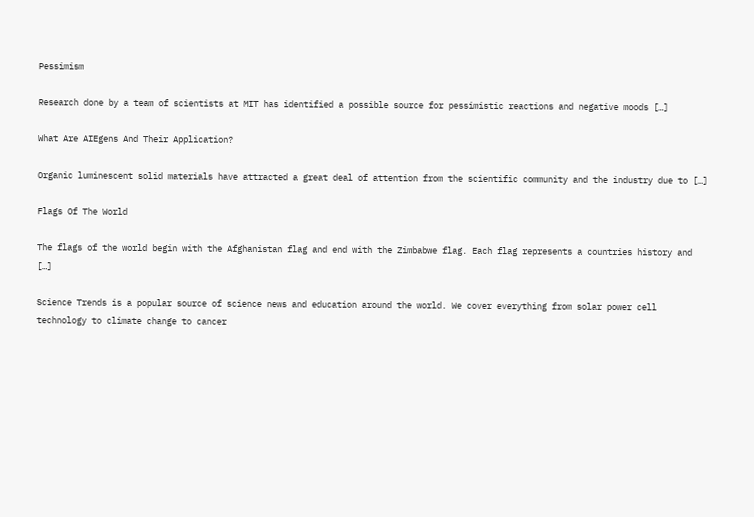Pessimism

Research done by a team of scientists at MIT has identified a possible source for pessimistic reactions and negative moods […]

What Are AIEgens And Their Application?

Organic luminescent solid materials have attracted a great deal of attention from the scientific community and the industry due to […]

Flags Of The World

The flags of the world begin with the Afghanistan flag and end with the Zimbabwe flag. Each flag represents a countries history and […]

Science Trends is a popular source of science news and education around the world. We cover everything from solar power cell technology to climate change to cancer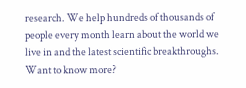research. We help hundreds of thousands of people every month learn about the world we live in and the latest scientific breakthroughs. Want to know more?